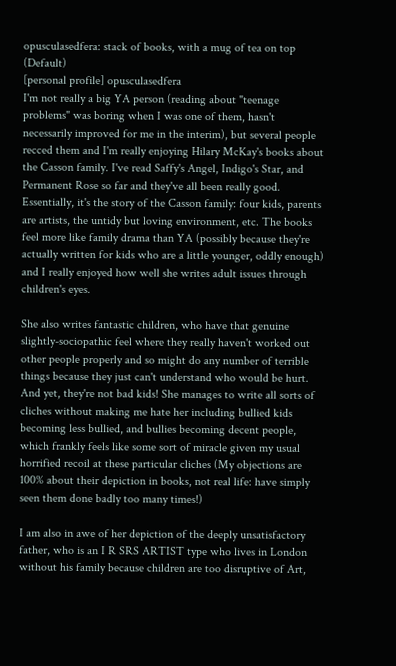opusculasedfera: stack of books, with a mug of tea on top (Default)
[personal profile] opusculasedfera
I'm not really a big YA person (reading about "teenage problems" was boring when I was one of them, hasn't necessarily improved for me in the interim), but several people recced them and I'm really enjoying Hilary McKay's books about the Casson family. I've read Saffy's Angel, Indigo's Star, and Permanent Rose so far and they've all been really good. Essentially, it's the story of the Casson family: four kids, parents are artists, the untidy but loving environment, etc. The books feel more like family drama than YA (possibly because they're actually written for kids who are a little younger, oddly enough) and I really enjoyed how well she writes adult issues through children's eyes.

She also writes fantastic children, who have that genuine slightly-sociopathic feel where they really haven't worked out other people properly and so might do any number of terrible things because they just can't understand who would be hurt. And yet, they're not bad kids! She manages to write all sorts of cliches without making me hate her including bullied kids becoming less bullied, and bullies becoming decent people, which frankly feels like some sort of miracle given my usual horrified recoil at these particular cliches (My objections are 100% about their depiction in books, not real life: have simply seen them done badly too many times!)

I am also in awe of her depiction of the deeply unsatisfactory father, who is an I R SRS ARTIST type who lives in London without his family because children are too disruptive of Art,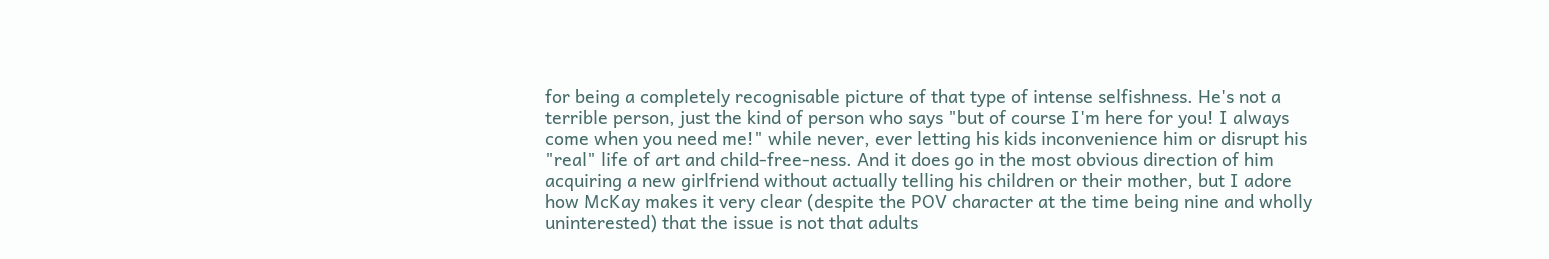for being a completely recognisable picture of that type of intense selfishness. He's not a terrible person, just the kind of person who says "but of course I'm here for you! I always come when you need me!" while never, ever letting his kids inconvenience him or disrupt his "real" life of art and child-free-ness. And it does go in the most obvious direction of him acquiring a new girlfriend without actually telling his children or their mother, but I adore how McKay makes it very clear (despite the POV character at the time being nine and wholly uninterested) that the issue is not that adults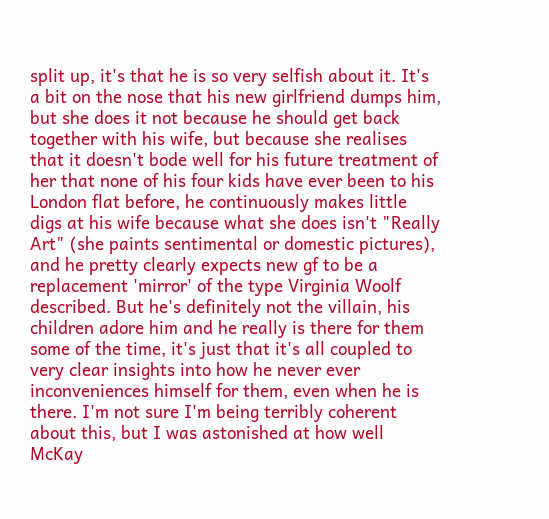split up, it's that he is so very selfish about it. It's a bit on the nose that his new girlfriend dumps him, but she does it not because he should get back together with his wife, but because she realises that it doesn't bode well for his future treatment of her that none of his four kids have ever been to his London flat before, he continuously makes little digs at his wife because what she does isn't "Really Art" (she paints sentimental or domestic pictures), and he pretty clearly expects new gf to be a replacement 'mirror' of the type Virginia Woolf described. But he's definitely not the villain, his children adore him and he really is there for them some of the time, it's just that it's all coupled to very clear insights into how he never ever inconveniences himself for them, even when he is there. I'm not sure I'm being terribly coherent about this, but I was astonished at how well McKay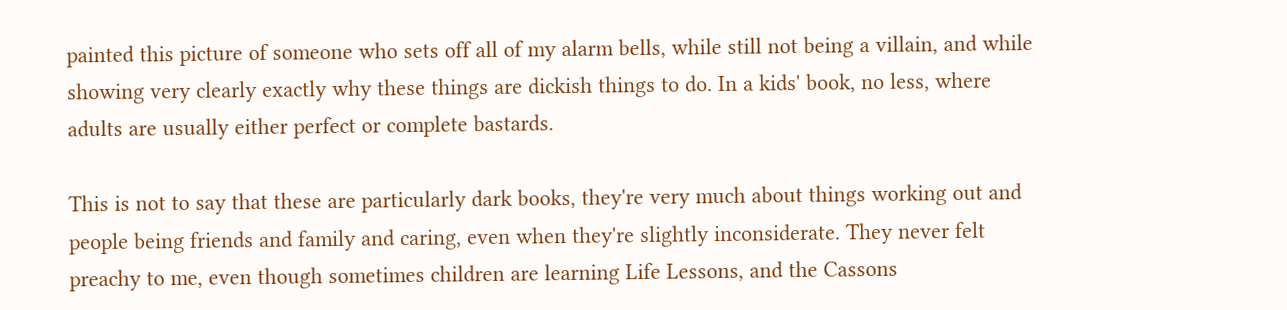painted this picture of someone who sets off all of my alarm bells, while still not being a villain, and while showing very clearly exactly why these things are dickish things to do. In a kids' book, no less, where adults are usually either perfect or complete bastards.

This is not to say that these are particularly dark books, they're very much about things working out and people being friends and family and caring, even when they're slightly inconsiderate. They never felt preachy to me, even though sometimes children are learning Life Lessons, and the Cassons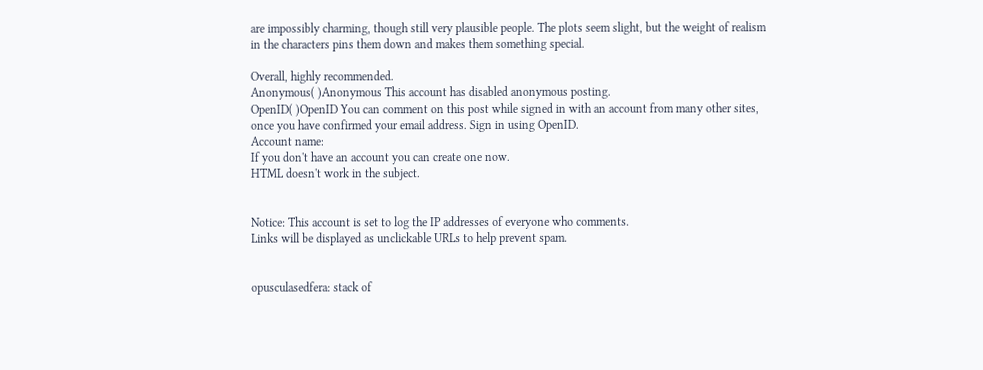are impossibly charming, though still very plausible people. The plots seem slight, but the weight of realism in the characters pins them down and makes them something special.

Overall, highly recommended.
Anonymous( )Anonymous This account has disabled anonymous posting.
OpenID( )OpenID You can comment on this post while signed in with an account from many other sites, once you have confirmed your email address. Sign in using OpenID.
Account name:
If you don't have an account you can create one now.
HTML doesn't work in the subject.


Notice: This account is set to log the IP addresses of everyone who comments.
Links will be displayed as unclickable URLs to help prevent spam.


opusculasedfera: stack of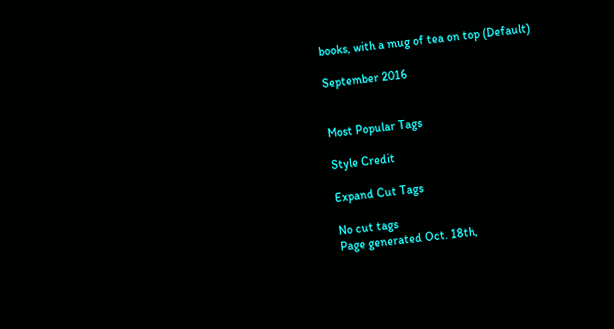books, with a mug of tea on top (Default)

September 2016


Most Popular Tags

Style Credit

Expand Cut Tags

No cut tags
Page generated Oct. 18th,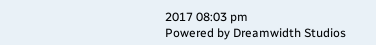2017 08:03 pm
Powered by Dreamwidth Studios